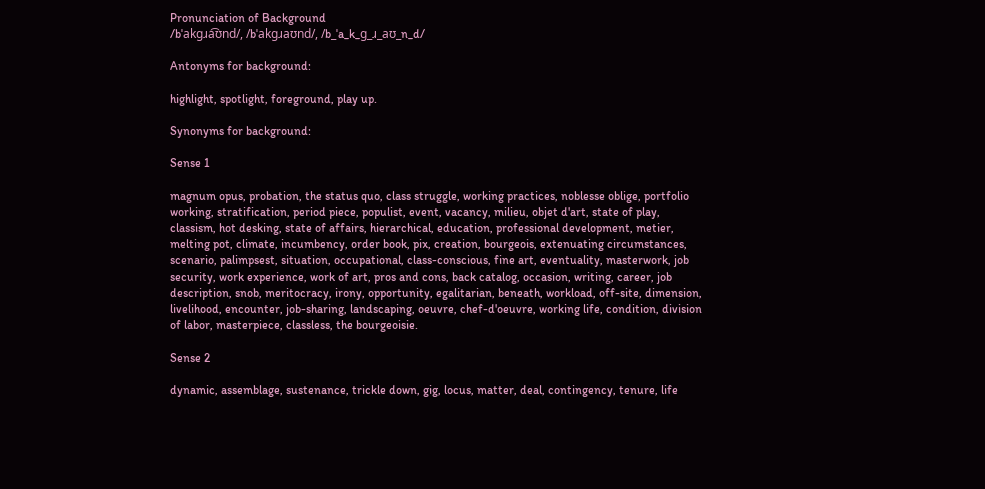Pronunciation of Background
/bˈakɡɹa͡ʊnd/, /bˈakɡɹaʊnd/, /b_ˈa_k_ɡ_ɹ_aʊ_n_d/

Antonyms for background:

highlight, spotlight, foreground, play up.

Synonyms for background:

Sense 1

magnum opus, probation, the status quo, class struggle, working practices, noblesse oblige, portfolio working, stratification, period piece, populist, event, vacancy, milieu, objet d'art, state of play, classism, hot desking, state of affairs, hierarchical, education, professional development, metier, melting pot, climate, incumbency, order book, pix, creation, bourgeois, extenuating circumstances, scenario, palimpsest, situation, occupational, class-conscious, fine art, eventuality, masterwork, job security, work experience, work of art, pros and cons, back catalog, occasion, writing, career, job description, snob, meritocracy, irony, opportunity, egalitarian, beneath, workload, off-site, dimension, livelihood, encounter, job-sharing, landscaping, oeuvre, chef-d'oeuvre, working life, condition, division of labor, masterpiece, classless, the bourgeoisie.

Sense 2

dynamic, assemblage, sustenance, trickle down, gig, locus, matter, deal, contingency, tenure, life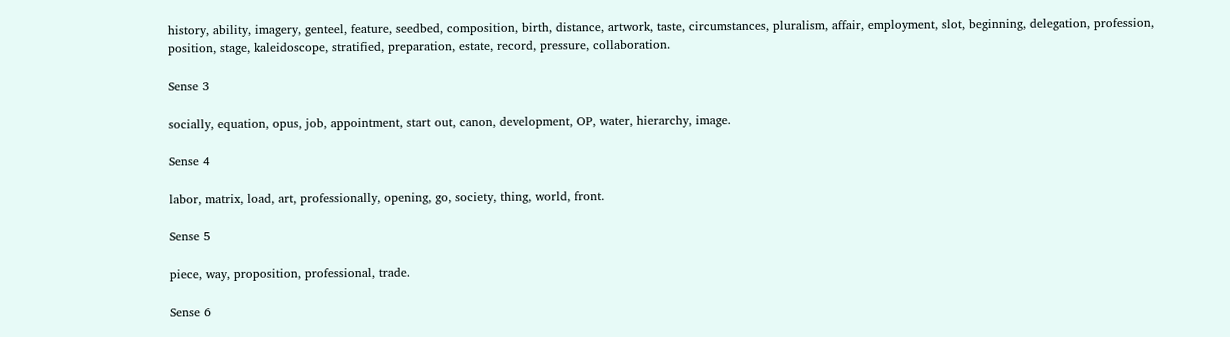history, ability, imagery, genteel, feature, seedbed, composition, birth, distance, artwork, taste, circumstances, pluralism, affair, employment, slot, beginning, delegation, profession, position, stage, kaleidoscope, stratified, preparation, estate, record, pressure, collaboration.

Sense 3

socially, equation, opus, job, appointment, start out, canon, development, OP, water, hierarchy, image.

Sense 4

labor, matrix, load, art, professionally, opening, go, society, thing, world, front.

Sense 5

piece, way, proposition, professional, trade.

Sense 6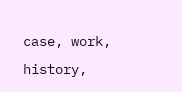case, work, history,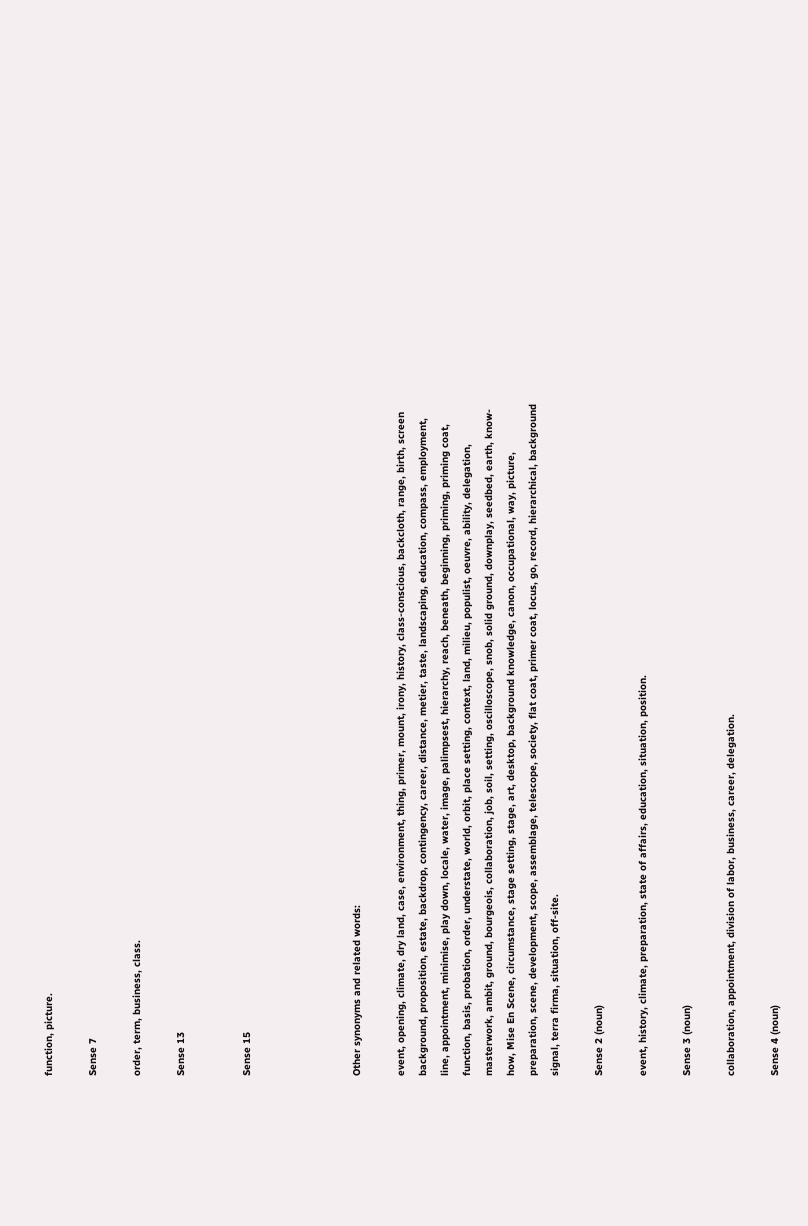function, picture.

Sense 7

order, term, business, class.

Sense 13


Sense 15




Other synonyms and related words:

event, opening, climate, dry land, case, environment, thing, primer, mount, irony, history, class-conscious, backcloth, range, birth, screen background, proposition, estate, backdrop, contingency, career, distance, metier, taste, landscaping, education, compass, employment, line, appointment, minimise, play down, locale, water, image, palimpsest, hierarchy, reach, beneath, beginning, priming, priming coat, function, basis, probation, order, understate, world, orbit, place setting, context, land, milieu, populist, oeuvre, ability, delegation, masterwork, ambit, ground, bourgeois, collaboration, job, soil, setting, oscilloscope, snob, solid ground, downplay, seedbed, earth, know-how, Mise En Scene, circumstance, stage setting, stage, art, desktop, background knowledge, canon, occupational, way, picture, preparation, scene, development, scope, assemblage, telescope, society, flat coat, primer coat, locus, go, record, hierarchical, background signal, terra firma, situation, off-site.

Sense 2 (noun)

event, history, climate, preparation, state of affairs, education, situation, position.

Sense 3 (noun)

collaboration, appointment, division of labor, business, career, delegation.

Sense 4 (noun)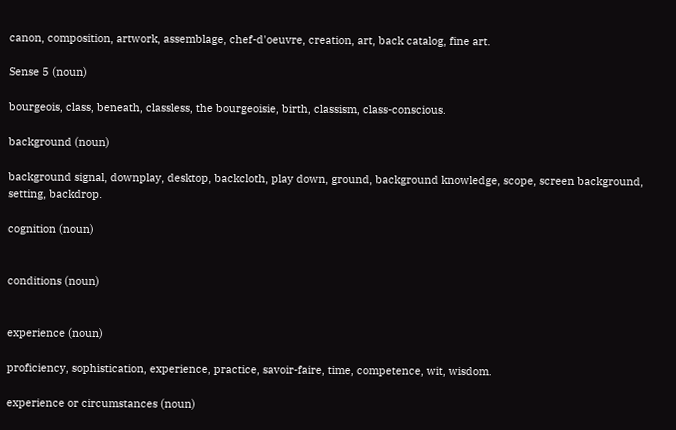canon, composition, artwork, assemblage, chef-d'oeuvre, creation, art, back catalog, fine art.

Sense 5 (noun)

bourgeois, class, beneath, classless, the bourgeoisie, birth, classism, class-conscious.

background (noun)

background signal, downplay, desktop, backcloth, play down, ground, background knowledge, scope, screen background, setting, backdrop.

cognition (noun)


conditions (noun)


experience (noun)

proficiency, sophistication, experience, practice, savoir-faire, time, competence, wit, wisdom.

experience or circumstances (noun)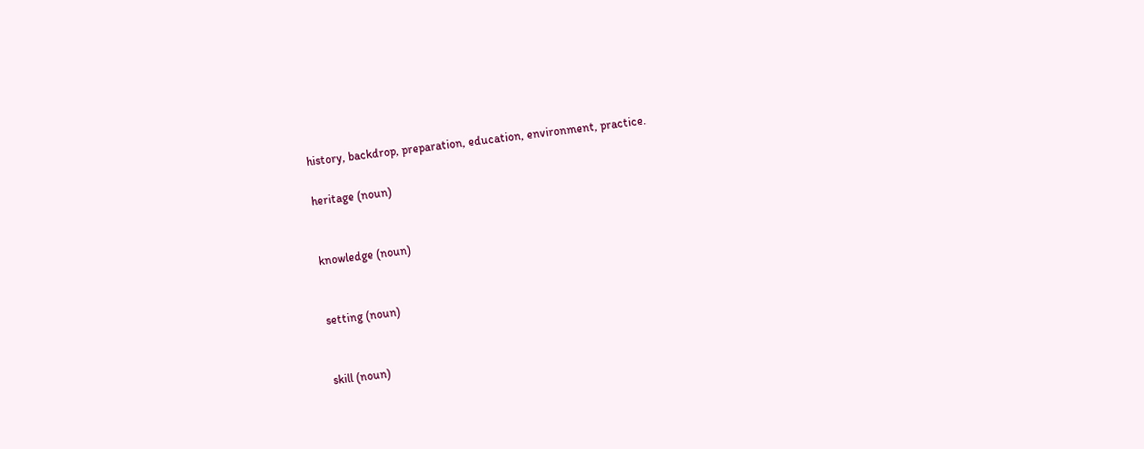history, backdrop, preparation, education, environment, practice.

heritage (noun)


knowledge (noun)


setting (noun)


skill (noun)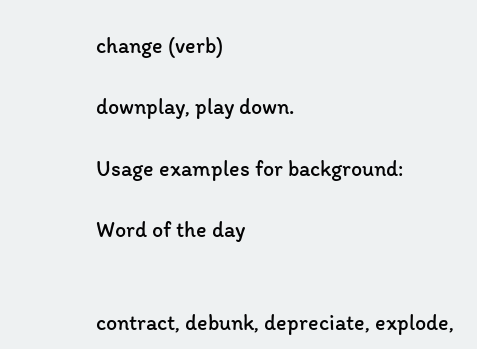change (verb)

downplay, play down.

Usage examples for background:

Word of the day


contract, debunk, depreciate, explode,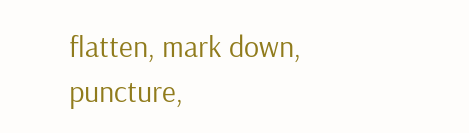flatten, mark down, puncture,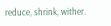reduce, shrink, wither.